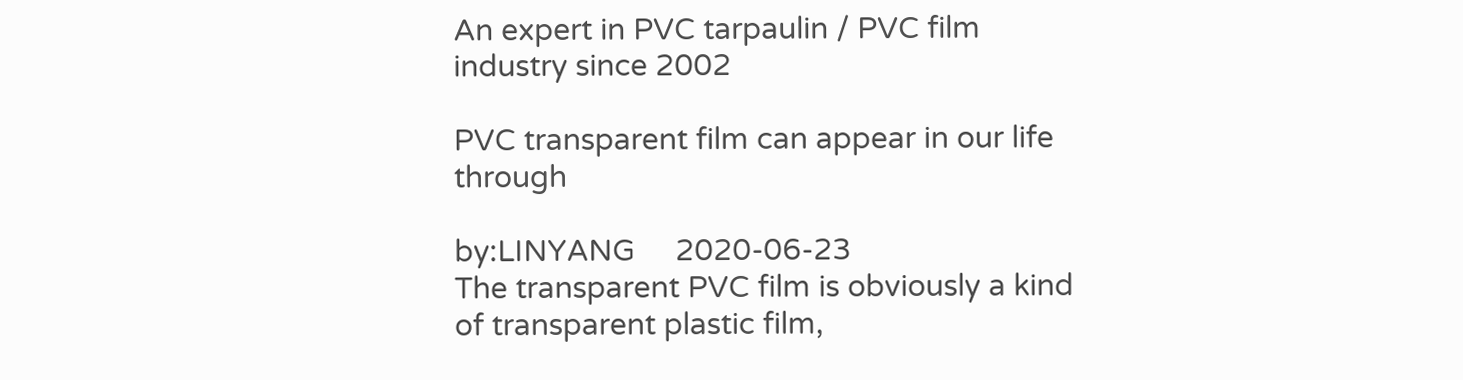An expert in PVC tarpaulin / PVC film industry since 2002

PVC transparent film can appear in our life through

by:LINYANG     2020-06-23
The transparent PVC film is obviously a kind of transparent plastic film,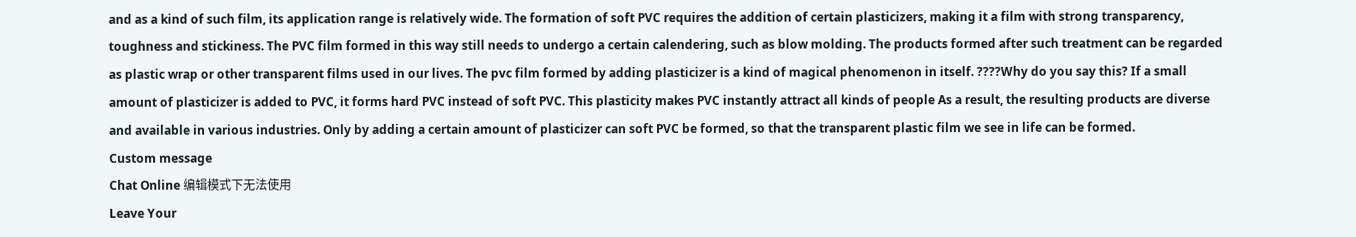and as a kind of such film, its application range is relatively wide. The formation of soft PVC requires the addition of certain plasticizers, making it a film with strong transparency, toughness and stickiness. The PVC film formed in this way still needs to undergo a certain calendering, such as blow molding. The products formed after such treatment can be regarded as plastic wrap or other transparent films used in our lives. The pvc film formed by adding plasticizer is a kind of magical phenomenon in itself. ????Why do you say this? If a small amount of plasticizer is added to PVC, it forms hard PVC instead of soft PVC. This plasticity makes PVC instantly attract all kinds of people As a result, the resulting products are diverse and available in various industries. Only by adding a certain amount of plasticizer can soft PVC be formed, so that the transparent plastic film we see in life can be formed.
Custom message
Chat Online 编辑模式下无法使用
Leave Your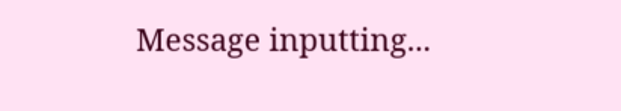Message inputting...